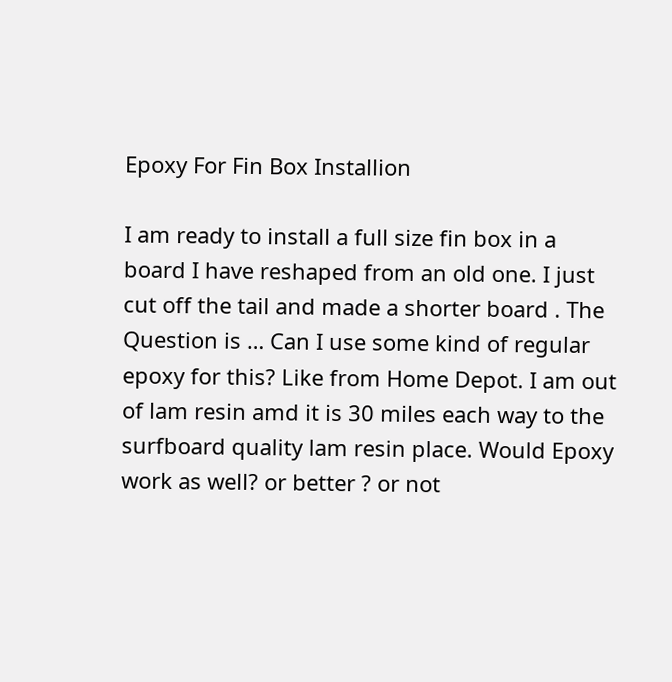Epoxy For Fin Box Installion

I am ready to install a full size fin box in a board I have reshaped from an old one. I just cut off the tail and made a shorter board . The Question is … Can I use some kind of regular epoxy for this? Like from Home Depot. I am out of lam resin amd it is 30 miles each way to the surfboard quality lam resin place. Would Epoxy work as well? or better ? or not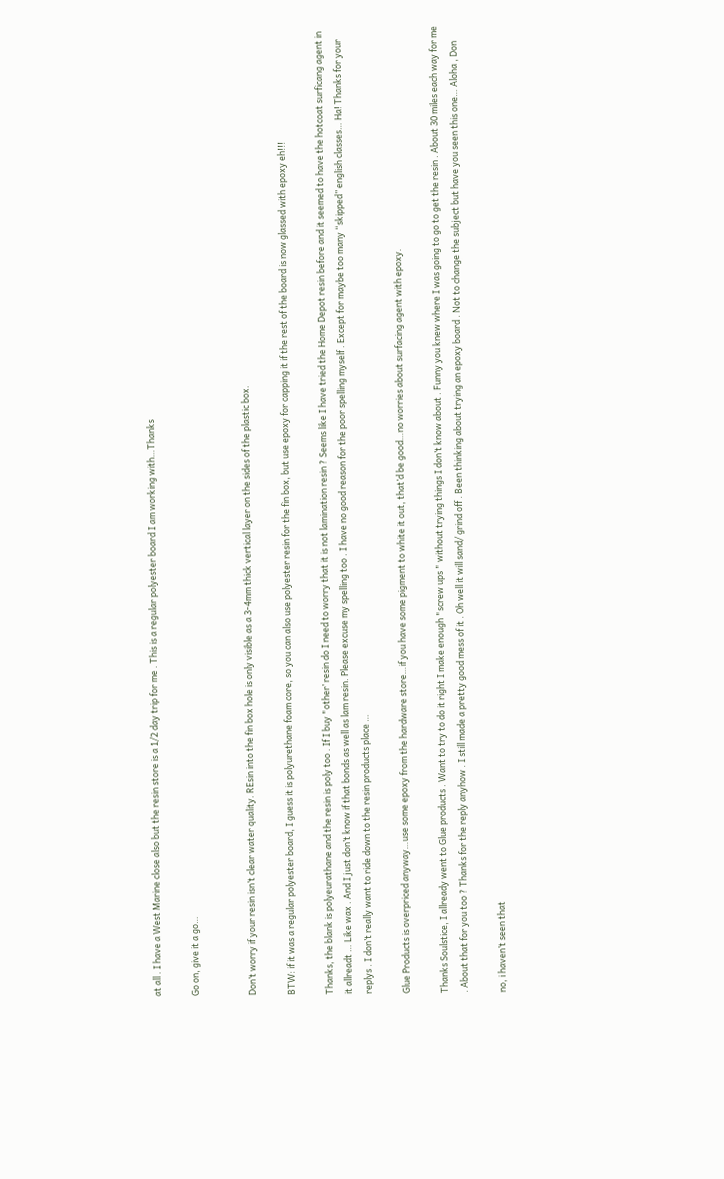at all . I have a West Marine close also but the resin store is a 1/2 day trip for me . This is a regular polyester board I am working with…Thanks

Go on, give it a go…


Don’t worry if your resin isn’t clear water quality. REsin into the fin box hole is only visible as a 3-4mm thick vertical layer on the sides of the plastic box.

BTW: if it was a regular polyester board, I guess it is polyurethane foam core, so you can also use polyester resin for the fin box, but use epoxy for capping it if the rest of the board is now glassed with epoxy eh!!!

Thanks, the blank is polyeurathane and the resin is poly too . If I buy "other’ resin do I need to worry that it is not lamination resin ? Seems like I have tried the Home Depot resin before and it seemed to have the hotcoat surficang agent in it allreadt … Like wax . And I just don’t know if that bonds as well as lam resin. Please excuse my spelling too . I have no good reason for the poor spelling myself . Except for maybe too many “skipped” english classes… Ha! Thanks for your replys . I don’t really want to ride down to the resin products place …

Glue Products is overpriced anyway…use some epoxy from the hardware store…if you have some pigment to white it out, that’d be good…no worries about surfacing agent with epoxy.

Thanks Soulstice, I allready went to Glue products . Want to try to do it right I make enough "screw ups " without trying things I don’t know about . Funny you knew where I was going to go to get the resin . About 30 miles each way for me . About that for you too ? Thanks for the reply anyhow . I still made a pretty good mess of it . Oh well it will sand/ grind off . Been thinking about trying an epoxy board . Not to change the subject but have you seen this one… Aloha , Don

no, i haven’t seen that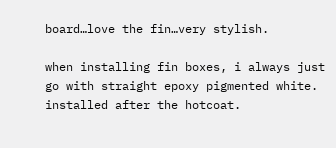board…love the fin…very stylish.

when installing fin boxes, i always just go with straight epoxy pigmented white. installed after the hotcoat.